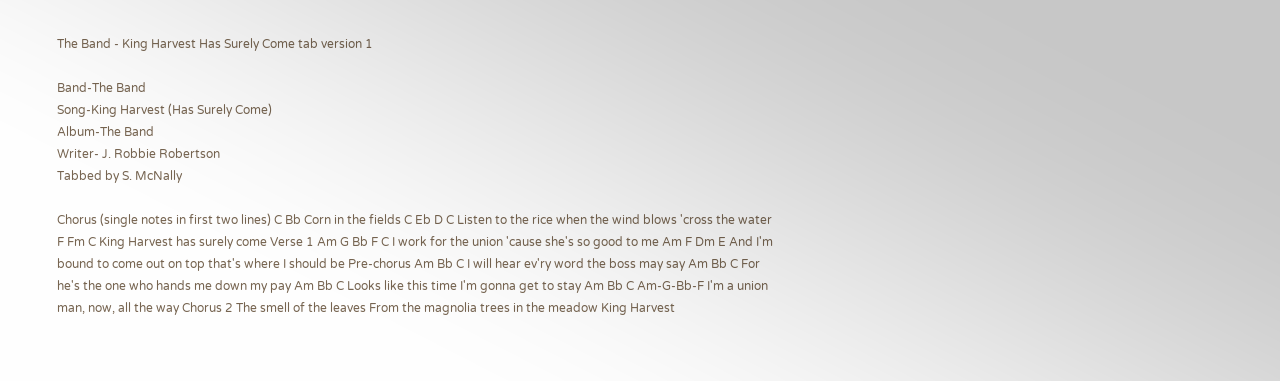The Band - King Harvest Has Surely Come tab version 1

Band-The Band
Song-King Harvest (Has Surely Come)
Album-The Band
Writer- J. Robbie Robertson
Tabbed by S. McNally

Chorus (single notes in first two lines) C Bb Corn in the fields C Eb D C Listen to the rice when the wind blows 'cross the water F Fm C King Harvest has surely come Verse 1 Am G Bb F C I work for the union 'cause she's so good to me Am F Dm E And I'm bound to come out on top that's where I should be Pre-chorus Am Bb C I will hear ev'ry word the boss may say Am Bb C For he's the one who hands me down my pay Am Bb C Looks like this time I'm gonna get to stay Am Bb C Am-G-Bb-F I'm a union man, now, all the way Chorus 2 The smell of the leaves From the magnolia trees in the meadow King Harvest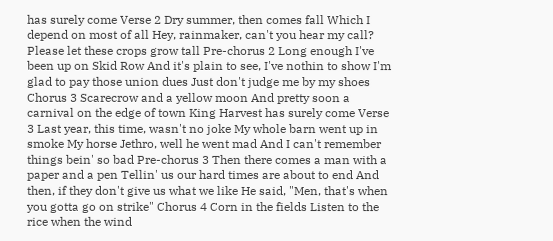has surely come Verse 2 Dry summer, then comes fall Which I depend on most of all Hey, rainmaker, can't you hear my call? Please let these crops grow tall Pre-chorus 2 Long enough I've been up on Skid Row And it's plain to see, I've nothin to show I'm glad to pay those union dues Just don't judge me by my shoes Chorus 3 Scarecrow and a yellow moon And pretty soon a carnival on the edge of town King Harvest has surely come Verse 3 Last year, this time, wasn't no joke My whole barn went up in smoke My horse Jethro, well he went mad And I can't remember things bein' so bad Pre-chorus 3 Then there comes a man with a paper and a pen Tellin' us our hard times are about to end And then, if they don't give us what we like He said, "Men, that's when you gotta go on strike" Chorus 4 Corn in the fields Listen to the rice when the wind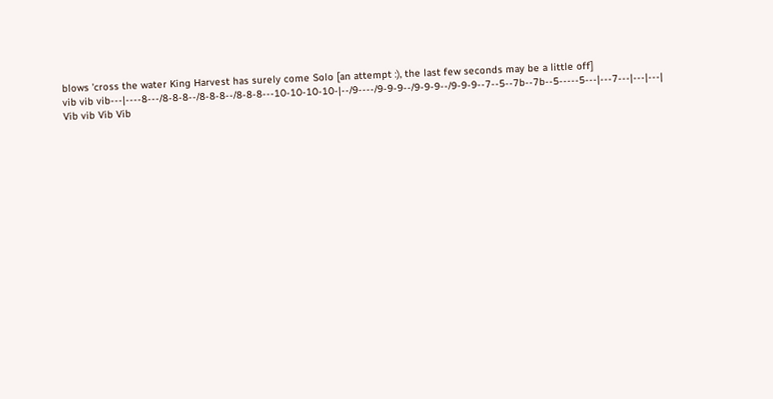blows 'cross the water King Harvest has surely come Solo [an attempt :), the last few seconds may be a little off]
vib vib vib---|----8---/8-8-8--/8-8-8--/8-8-8---10-10-10-10-|--/9----/9-9-9--/9-9-9--/9-9-9--7--5--7b--7b--5-----5---|---7---|---|---|
Vib vib Vib Vib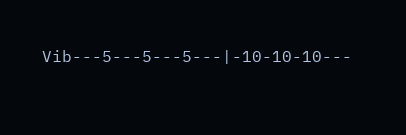Vib---5---5---5---|-10-10-10---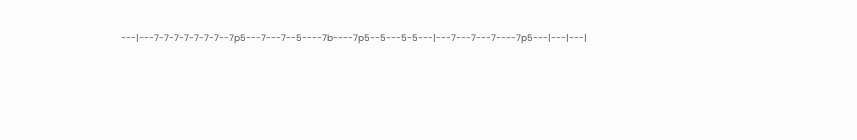---|---7-7-7-7-7-7-7--7p5---7---7--5----7b----7p5--5---5-5---|---7---7---7----7p5---|---|---|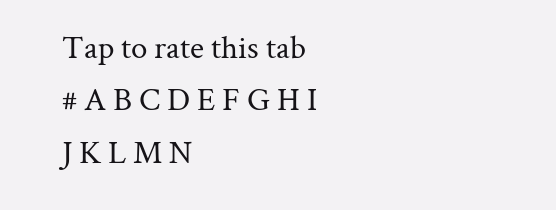Tap to rate this tab
# A B C D E F G H I J K L M N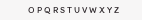O P Q R S T U V W X Y Z